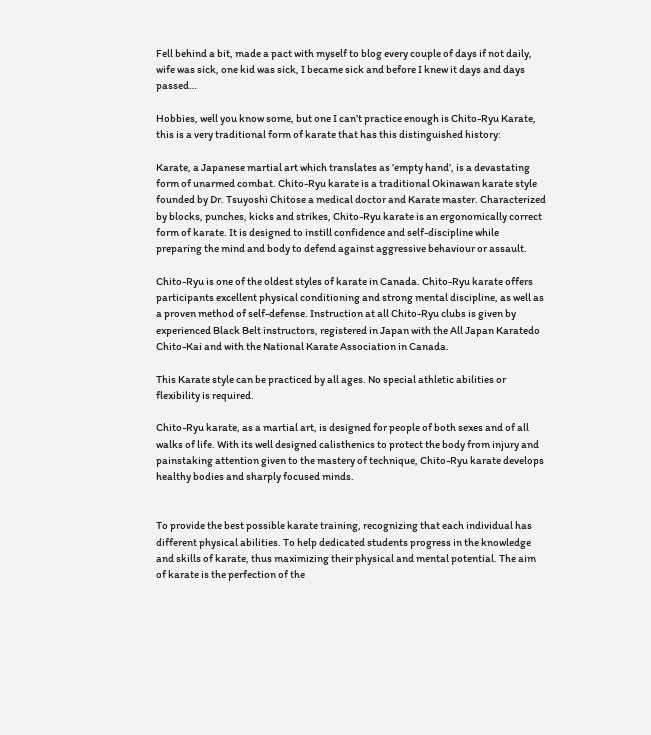Fell behind a bit, made a pact with myself to blog every couple of days if not daily, wife was sick, one kid was sick, I became sick and before I knew it days and days passed…

Hobbies, well you know some, but one I can’t practice enough is Chito-Ryu Karate, this is a very traditional form of karate that has this distinguished history:

Karate, a Japanese martial art which translates as ’empty hand’, is a devastating form of unarmed combat. Chito-Ryu karate is a traditional Okinawan karate style founded by Dr. Tsuyoshi Chitose a medical doctor and Karate master. Characterized by blocks, punches, kicks and strikes, Chito-Ryu karate is an ergonomically correct form of karate. It is designed to instill confidence and self-discipline while preparing the mind and body to defend against aggressive behaviour or assault.

Chito-Ryu is one of the oldest styles of karate in Canada. Chito-Ryu karate offers participants excellent physical conditioning and strong mental discipline, as well as a proven method of self-defense. Instruction at all Chito-Ryu clubs is given by experienced Black Belt instructors, registered in Japan with the All Japan Karatedo Chito-Kai and with the National Karate Association in Canada.

This Karate style can be practiced by all ages. No special athletic abilities or flexibility is required.

Chito-Ryu karate, as a martial art, is designed for people of both sexes and of all walks of life. With its well designed calisthenics to protect the body from injury and painstaking attention given to the mastery of technique, Chito-Ryu karate develops healthy bodies and sharply focused minds.


To provide the best possible karate training, recognizing that each individual has different physical abilities. To help dedicated students progress in the knowledge and skills of karate, thus maximizing their physical and mental potential. The aim of karate is the perfection of the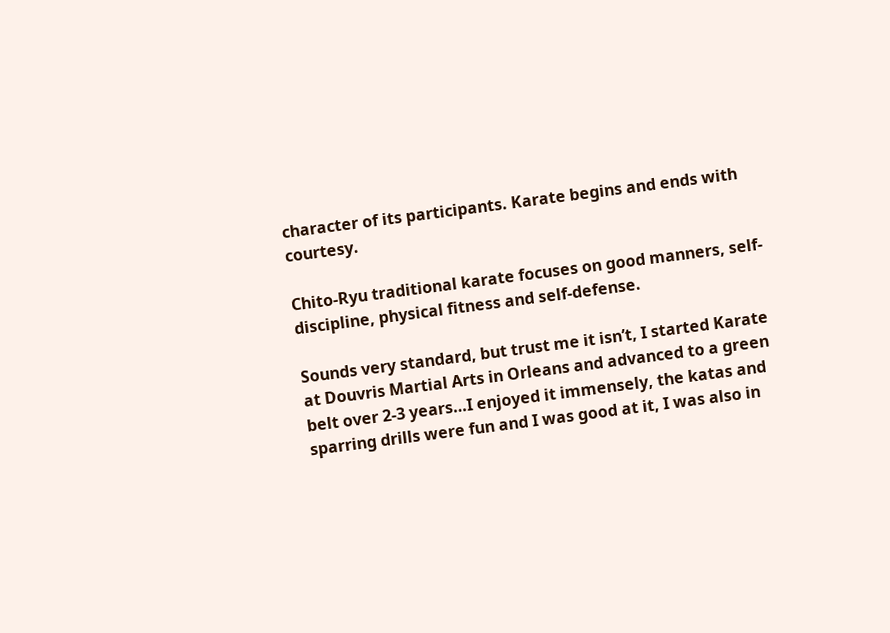character of its participants. Karate begins and ends with courtesy.

Chito-Ryu traditional karate focuses on good manners, self-discipline, physical fitness and self-defense.

Sounds very standard, but trust me it isn’t, I started Karate at Douvris Martial Arts in Orleans and advanced to a green belt over 2-3 years…I enjoyed it immensely, the katas and sparring drills were fun and I was good at it, I was also in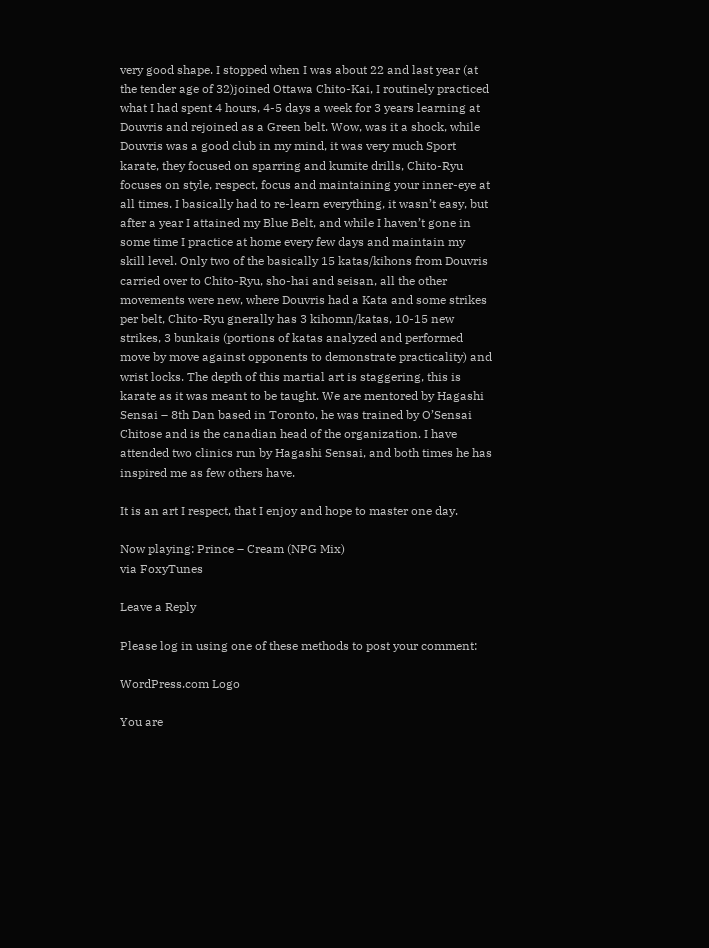very good shape. I stopped when I was about 22 and last year (at the tender age of 32)joined Ottawa Chito-Kai, I routinely practiced what I had spent 4 hours, 4-5 days a week for 3 years learning at Douvris and rejoined as a Green belt. Wow, was it a shock, while Douvris was a good club in my mind, it was very much Sport karate, they focused on sparring and kumite drills, Chito-Ryu focuses on style, respect, focus and maintaining your inner-eye at all times. I basically had to re-learn everything, it wasn’t easy, but after a year I attained my Blue Belt, and while I haven’t gone in some time I practice at home every few days and maintain my skill level. Only two of the basically 15 katas/kihons from Douvris carried over to Chito-Ryu, sho-hai and seisan, all the other movements were new, where Douvris had a Kata and some strikes per belt, Chito-Ryu gnerally has 3 kihomn/katas, 10-15 new strikes, 3 bunkais (portions of katas analyzed and performed move by move against opponents to demonstrate practicality) and wrist locks. The depth of this martial art is staggering, this is karate as it was meant to be taught. We are mentored by Hagashi Sensai – 8th Dan based in Toronto, he was trained by O’Sensai Chitose and is the canadian head of the organization. I have attended two clinics run by Hagashi Sensai, and both times he has inspired me as few others have.

It is an art I respect, that I enjoy and hope to master one day.

Now playing: Prince – Cream (NPG Mix)
via FoxyTunes

Leave a Reply

Please log in using one of these methods to post your comment:

WordPress.com Logo

You are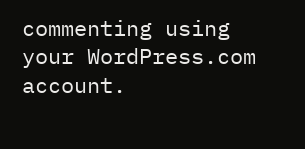commenting using your WordPress.com account.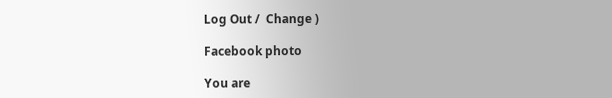Log Out /  Change )

Facebook photo

You are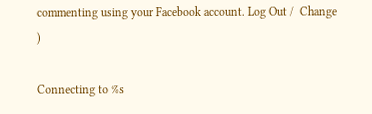commenting using your Facebook account. Log Out /  Change )

Connecting to %s